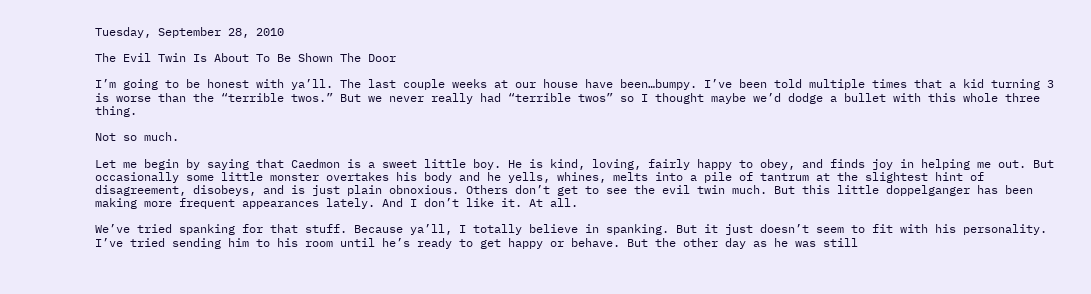Tuesday, September 28, 2010

The Evil Twin Is About To Be Shown The Door

I’m going to be honest with ya’ll. The last couple weeks at our house have been…bumpy. I’ve been told multiple times that a kid turning 3 is worse than the “terrible twos.” But we never really had “terrible twos” so I thought maybe we’d dodge a bullet with this whole three thing.

Not so much.

Let me begin by saying that Caedmon is a sweet little boy. He is kind, loving, fairly happy to obey, and finds joy in helping me out. But occasionally some little monster overtakes his body and he yells, whines, melts into a pile of tantrum at the slightest hint of disagreement, disobeys, and is just plain obnoxious. Others don’t get to see the evil twin much. But this little doppelganger has been making more frequent appearances lately. And I don’t like it. At all.

We’ve tried spanking for that stuff. Because ya’ll, I totally believe in spanking. But it just doesn’t seem to fit with his personality. I’ve tried sending him to his room until he’s ready to get happy or behave. But the other day as he was still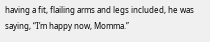having a fit, flailing arms and legs included, he was saying, “I’m happy now, Momma.”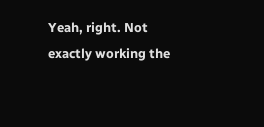Yeah, right. Not exactly working the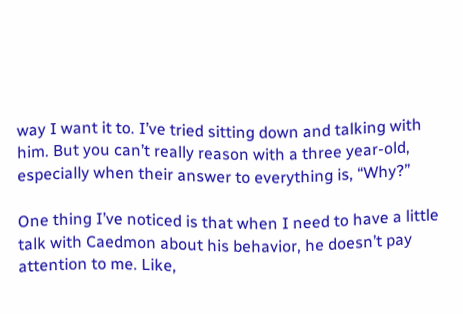way I want it to. I’ve tried sitting down and talking with him. But you can’t really reason with a three year-old, especially when their answer to everything is, “Why?”

One thing I’ve noticed is that when I need to have a little talk with Caedmon about his behavior, he doesn’t pay attention to me. Like,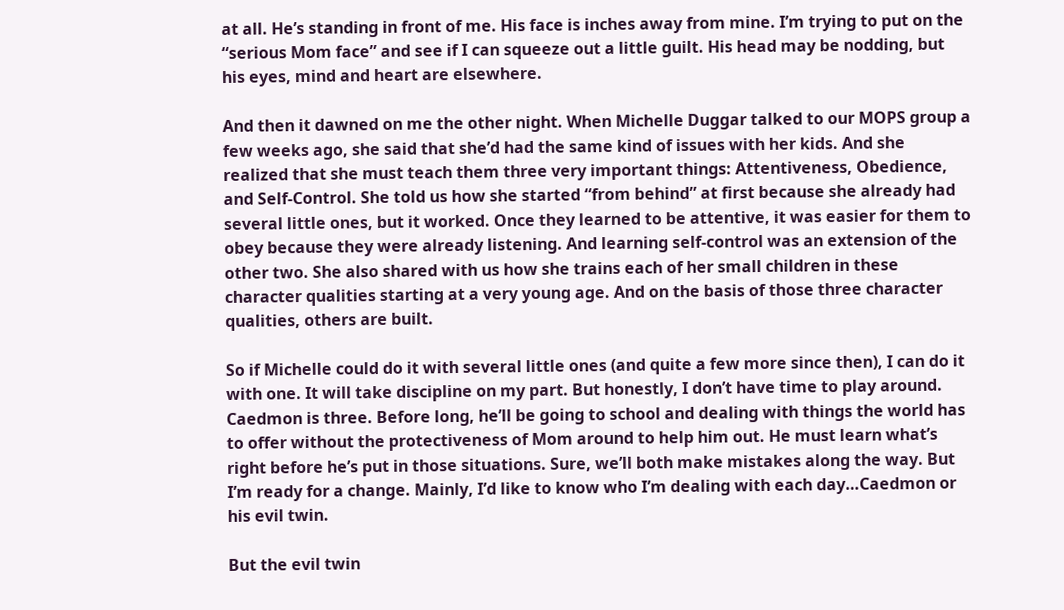at all. He’s standing in front of me. His face is inches away from mine. I’m trying to put on the “serious Mom face” and see if I can squeeze out a little guilt. His head may be nodding, but his eyes, mind and heart are elsewhere.

And then it dawned on me the other night. When Michelle Duggar talked to our MOPS group a few weeks ago, she said that she’d had the same kind of issues with her kids. And she realized that she must teach them three very important things: Attentiveness, Obedience, and Self-Control. She told us how she started “from behind” at first because she already had several little ones, but it worked. Once they learned to be attentive, it was easier for them to obey because they were already listening. And learning self-control was an extension of the other two. She also shared with us how she trains each of her small children in these character qualities starting at a very young age. And on the basis of those three character qualities, others are built.

So if Michelle could do it with several little ones (and quite a few more since then), I can do it with one. It will take discipline on my part. But honestly, I don’t have time to play around. Caedmon is three. Before long, he’ll be going to school and dealing with things the world has to offer without the protectiveness of Mom around to help him out. He must learn what’s right before he’s put in those situations. Sure, we’ll both make mistakes along the way. But I’m ready for a change. Mainly, I’d like to know who I’m dealing with each day…Caedmon or his evil twin.

But the evil twin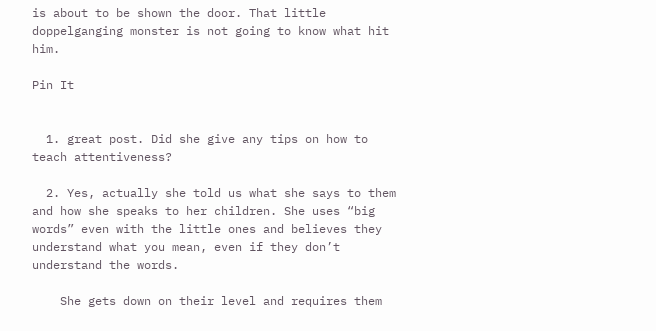is about to be shown the door. That little doppelganging monster is not going to know what hit him.

Pin It


  1. great post. Did she give any tips on how to teach attentiveness?

  2. Yes, actually she told us what she says to them and how she speaks to her children. She uses “big words” even with the little ones and believes they understand what you mean, even if they don’t understand the words.

    She gets down on their level and requires them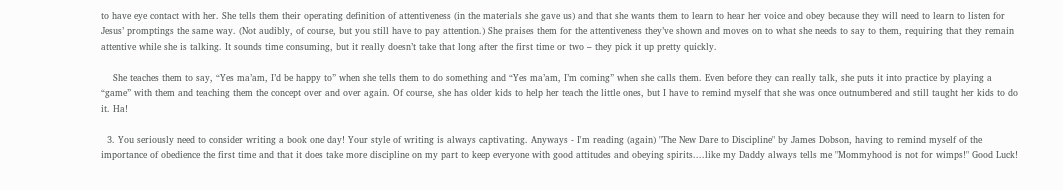to have eye contact with her. She tells them their operating definition of attentiveness (in the materials she gave us) and that she wants them to learn to hear her voice and obey because they will need to learn to listen for Jesus’ promptings the same way. (Not audibly, of course, but you still have to pay attention.) She praises them for the attentiveness they’ve shown and moves on to what she needs to say to them, requiring that they remain attentive while she is talking. It sounds time consuming, but it really doesn’t take that long after the first time or two – they pick it up pretty quickly.

    She teaches them to say, “Yes ma’am, I’d be happy to” when she tells them to do something and “Yes ma’am, I’m coming” when she calls them. Even before they can really talk, she puts it into practice by playing a “game” with them and teaching them the concept over and over again. Of course, she has older kids to help her teach the little ones, but I have to remind myself that she was once outnumbered and still taught her kids to do it. Ha!

  3. You seriously need to consider writing a book one day! Your style of writing is always captivating. Anyways - I'm reading (again) "The New Dare to Discipline" by James Dobson, having to remind myself of the importance of obedience the first time and that it does take more discipline on my part to keep everyone with good attitudes and obeying spirits....like my Daddy always tells me "Mommyhood is not for wimps!" Good Luck!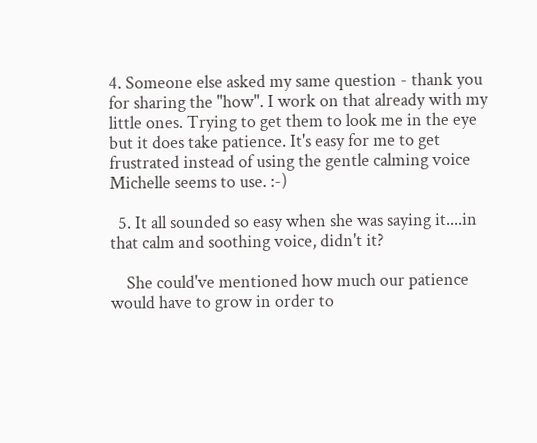4. Someone else asked my same question - thank you for sharing the "how". I work on that already with my little ones. Trying to get them to look me in the eye but it does take patience. It's easy for me to get frustrated instead of using the gentle calming voice Michelle seems to use. :-)

  5. It all sounded so easy when she was saying it....in that calm and soothing voice, didn't it?

    She could've mentioned how much our patience would have to grow in order to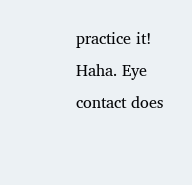practice it! Haha. Eye contact does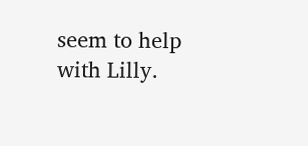seem to help with Lilly.